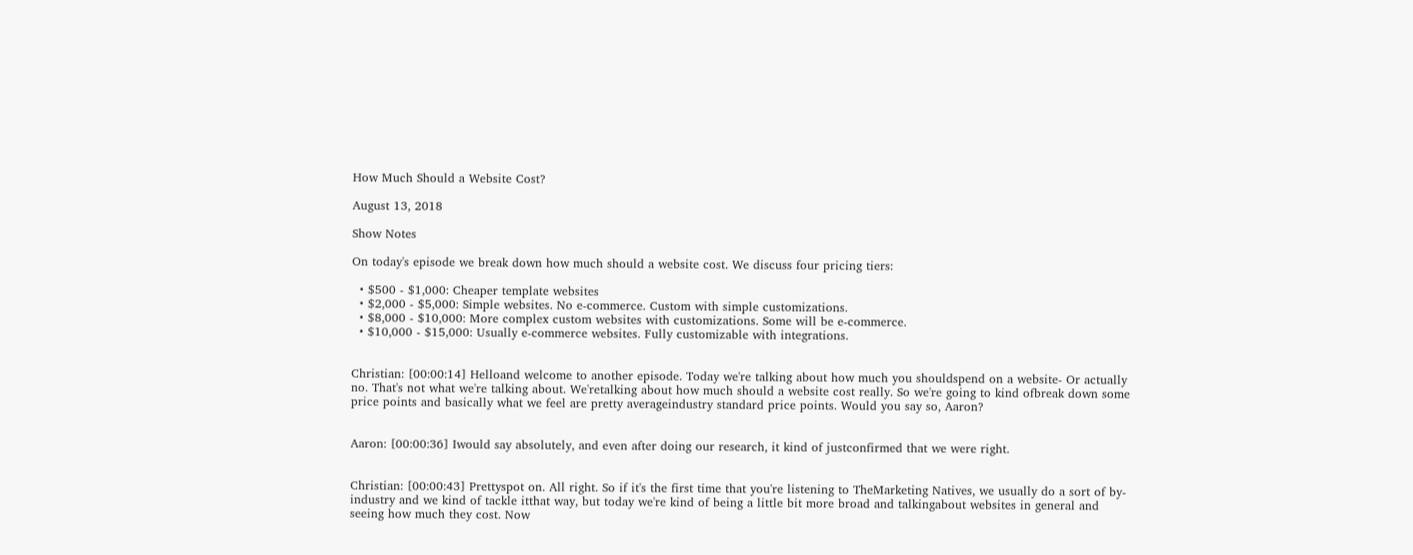How Much Should a Website Cost?

August 13, 2018

Show Notes

On today's episode we break down how much should a website cost. We discuss four pricing tiers:

  • $500 - $1,000: Cheaper template websites
  • $2,000 - $5,000: Simple websites. No e-commerce. Custom with simple customizations.
  • $8,000 - $10,000: More complex custom websites with customizations. Some will be e-commerce.
  • $10,000 - $15,000: Usually e-commerce websites. Fully customizable with integrations.


Christian: [00:00:14] Helloand welcome to another episode. Today we're talking about how much you shouldspend on a website- Or actually no. That's not what we're talking about. We'retalking about how much should a website cost really. So we're going to kind ofbreak down some price points and basically what we feel are pretty averageindustry standard price points. Would you say so, Aaron?


Aaron: [00:00:36] Iwould say absolutely, and even after doing our research, it kind of justconfirmed that we were right.


Christian: [00:00:43] Prettyspot on. All right. So if it's the first time that you're listening to TheMarketing Natives, we usually do a sort of by-industry and we kind of tackle itthat way, but today we're kind of being a little bit more broad and talkingabout websites in general and seeing how much they cost. Now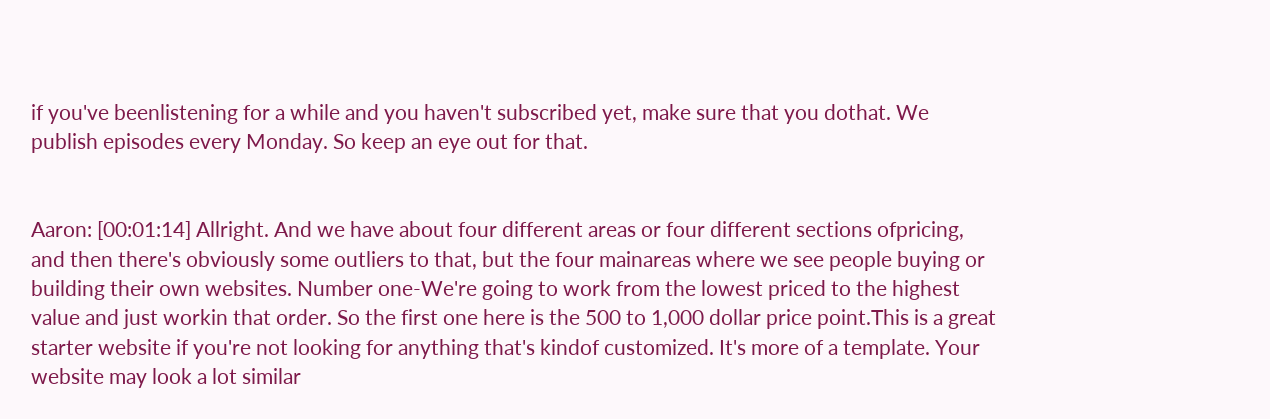if you've beenlistening for a while and you haven't subscribed yet, make sure that you dothat. We publish episodes every Monday. So keep an eye out for that.


Aaron: [00:01:14] Allright. And we have about four different areas or four different sections ofpricing, and then there's obviously some outliers to that, but the four mainareas where we see people buying or building their own websites. Number one-We're going to work from the lowest priced to the highest value and just workin that order. So the first one here is the 500 to 1,000 dollar price point.This is a great starter website if you're not looking for anything that's kindof customized. It's more of a template. Your website may look a lot similar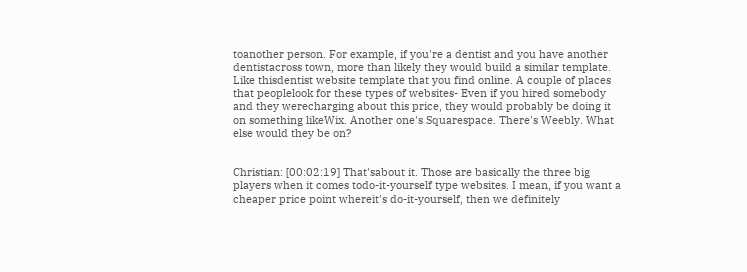toanother person. For example, if you're a dentist and you have another dentistacross town, more than likely they would build a similar template. Like thisdentist website template that you find online. A couple of places that peoplelook for these types of websites- Even if you hired somebody and they werecharging about this price, they would probably be doing it on something likeWix. Another one's Squarespace. There's Weebly. What else would they be on?


Christian: [00:02:19] That'sabout it. Those are basically the three big players when it comes todo-it-yourself type websites. I mean, if you want a cheaper price point whereit's do-it-yourself, then we definitely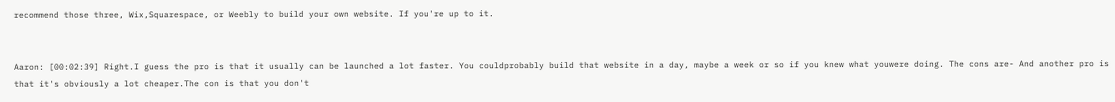recommend those three, Wix,Squarespace, or Weebly to build your own website. If you're up to it.


Aaron: [00:02:39] Right.I guess the pro is that it usually can be launched a lot faster. You couldprobably build that website in a day, maybe a week or so if you knew what youwere doing. The cons are- And another pro is that it's obviously a lot cheaper.The con is that you don't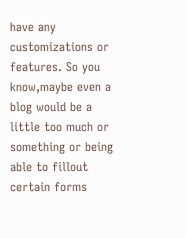have any customizations or features. So you know,maybe even a blog would be a little too much or something or being able to fillout certain forms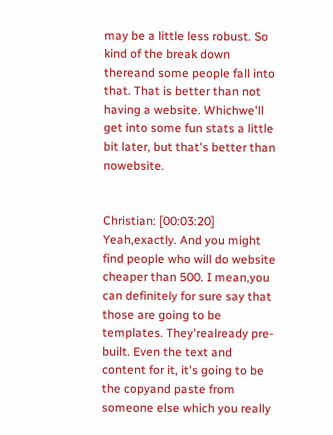may be a little less robust. So kind of the break down thereand some people fall into that. That is better than not having a website. Whichwe'll get into some fun stats a little bit later, but that's better than nowebsite.


Christian: [00:03:20] Yeah,exactly. And you might find people who will do website cheaper than 500. I mean,you can definitely for sure say that those are going to be templates. They'realready pre-built. Even the text and content for it, it's going to be the copyand paste from someone else which you really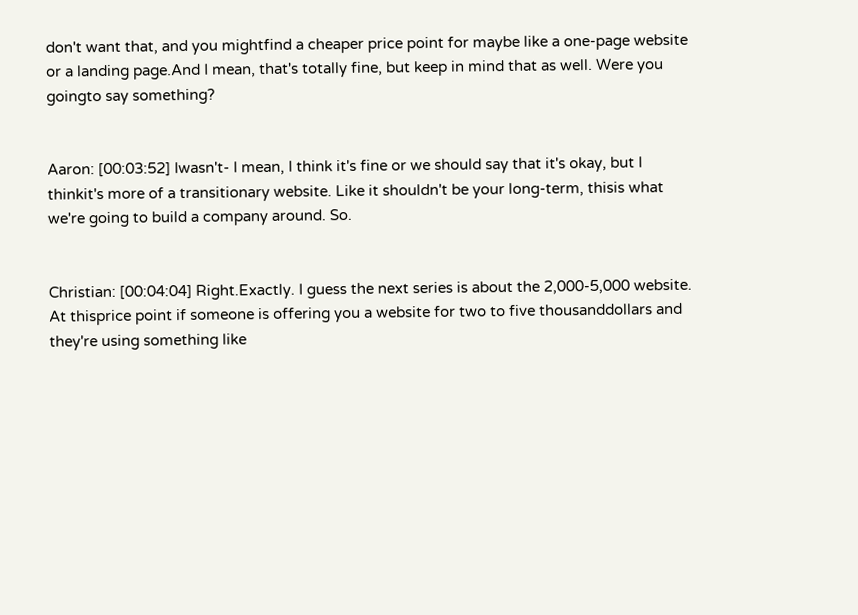don't want that, and you mightfind a cheaper price point for maybe like a one-page website or a landing page.And I mean, that's totally fine, but keep in mind that as well. Were you goingto say something?


Aaron: [00:03:52] Iwasn't- I mean, I think it's fine or we should say that it's okay, but I thinkit's more of a transitionary website. Like it shouldn't be your long-term, thisis what we're going to build a company around. So.


Christian: [00:04:04] Right.Exactly. I guess the next series is about the 2,000-5,000 website. At thisprice point if someone is offering you a website for two to five thousanddollars and they're using something like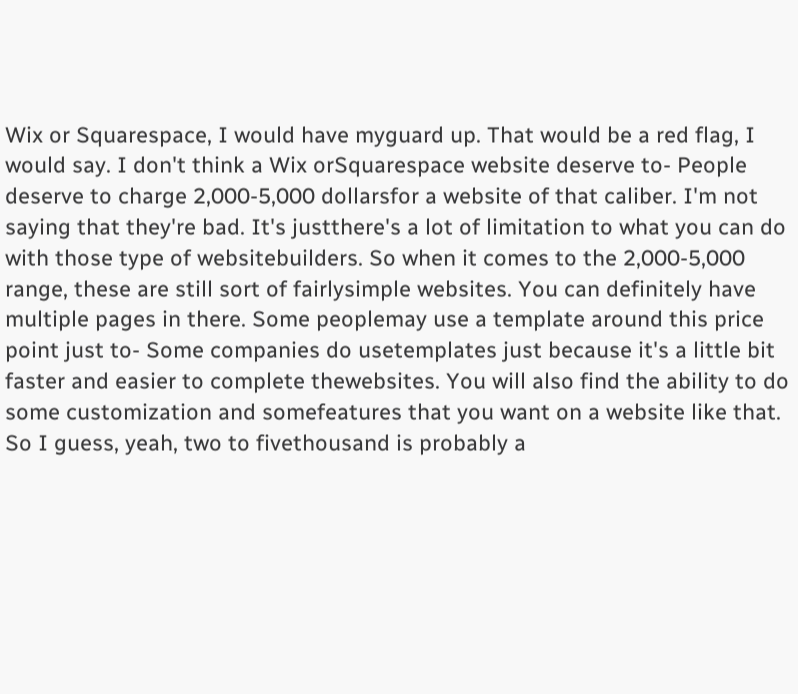Wix or Squarespace, I would have myguard up. That would be a red flag, I would say. I don't think a Wix orSquarespace website deserve to- People deserve to charge 2,000-5,000 dollarsfor a website of that caliber. I'm not saying that they're bad. It's justthere's a lot of limitation to what you can do with those type of websitebuilders. So when it comes to the 2,000-5,000 range, these are still sort of fairlysimple websites. You can definitely have multiple pages in there. Some peoplemay use a template around this price point just to- Some companies do usetemplates just because it's a little bit faster and easier to complete thewebsites. You will also find the ability to do some customization and somefeatures that you want on a website like that. So I guess, yeah, two to fivethousand is probably a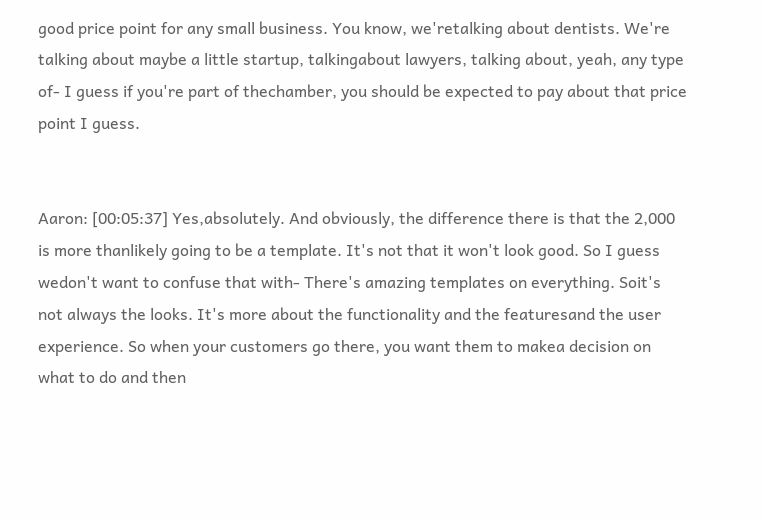good price point for any small business. You know, we'retalking about dentists. We're talking about maybe a little startup, talkingabout lawyers, talking about, yeah, any type of- I guess if you're part of thechamber, you should be expected to pay about that price point I guess.


Aaron: [00:05:37] Yes,absolutely. And obviously, the difference there is that the 2,000 is more thanlikely going to be a template. It's not that it won't look good. So I guess wedon't want to confuse that with- There's amazing templates on everything. Soit's not always the looks. It's more about the functionality and the featuresand the user experience. So when your customers go there, you want them to makea decision on what to do and then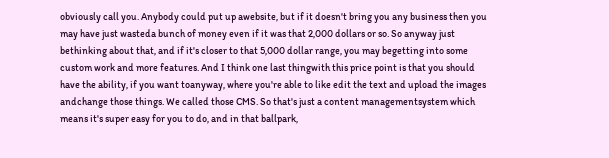obviously call you. Anybody could put up awebsite, but if it doesn't bring you any business then you may have just wasteda bunch of money even if it was that 2,000 dollars or so. So anyway just bethinking about that, and if it's closer to that 5,000 dollar range, you may begetting into some custom work and more features. And I think one last thingwith this price point is that you should have the ability, if you want toanyway, where you're able to like edit the text and upload the images andchange those things. We called those CMS. So that's just a content managementsystem which means it's super easy for you to do, and in that ballpark,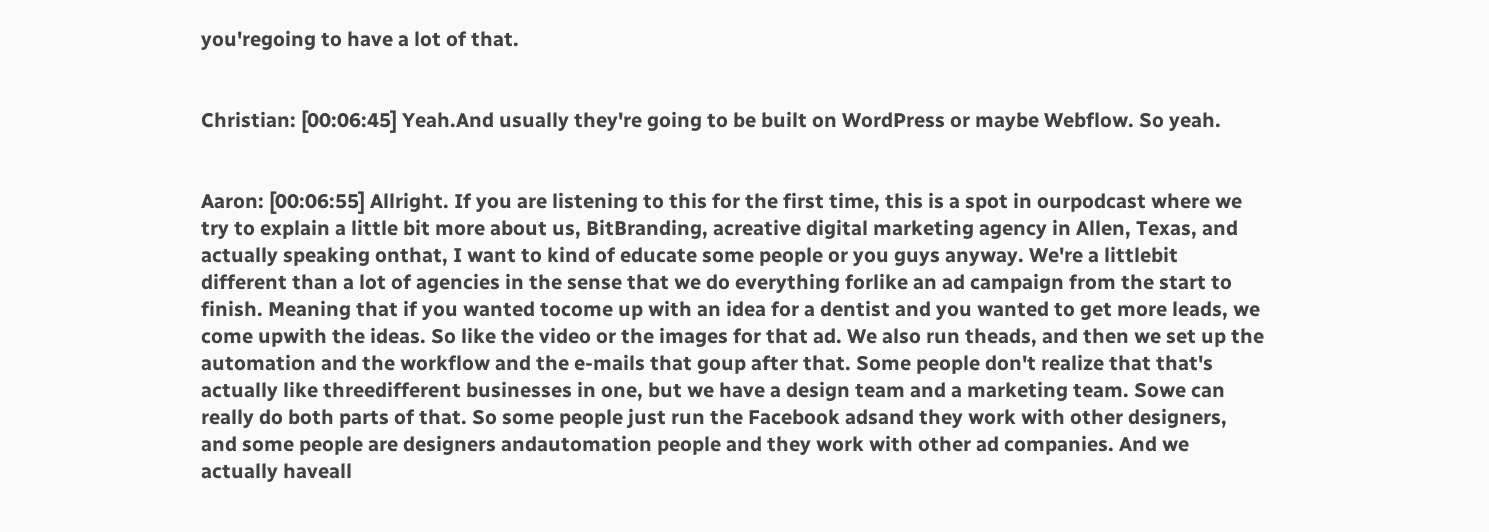you'regoing to have a lot of that.


Christian: [00:06:45] Yeah.And usually they're going to be built on WordPress or maybe Webflow. So yeah.


Aaron: [00:06:55] Allright. If you are listening to this for the first time, this is a spot in ourpodcast where we try to explain a little bit more about us, BitBranding, acreative digital marketing agency in Allen, Texas, and actually speaking onthat, I want to kind of educate some people or you guys anyway. We're a littlebit different than a lot of agencies in the sense that we do everything forlike an ad campaign from the start to finish. Meaning that if you wanted tocome up with an idea for a dentist and you wanted to get more leads, we come upwith the ideas. So like the video or the images for that ad. We also run theads, and then we set up the automation and the workflow and the e-mails that goup after that. Some people don't realize that that's actually like threedifferent businesses in one, but we have a design team and a marketing team. Sowe can really do both parts of that. So some people just run the Facebook adsand they work with other designers, and some people are designers andautomation people and they work with other ad companies. And we actually haveall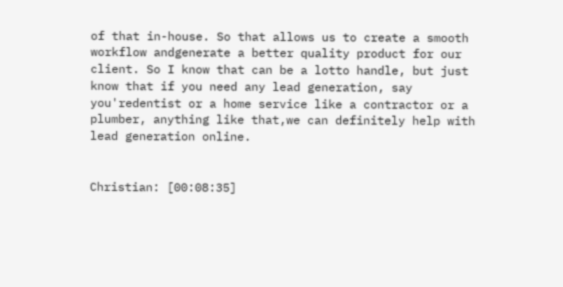of that in-house. So that allows us to create a smooth workflow andgenerate a better quality product for our client. So I know that can be a lotto handle, but just know that if you need any lead generation, say you'redentist or a home service like a contractor or a plumber, anything like that,we can definitely help with lead generation online.


Christian: [00:08:35]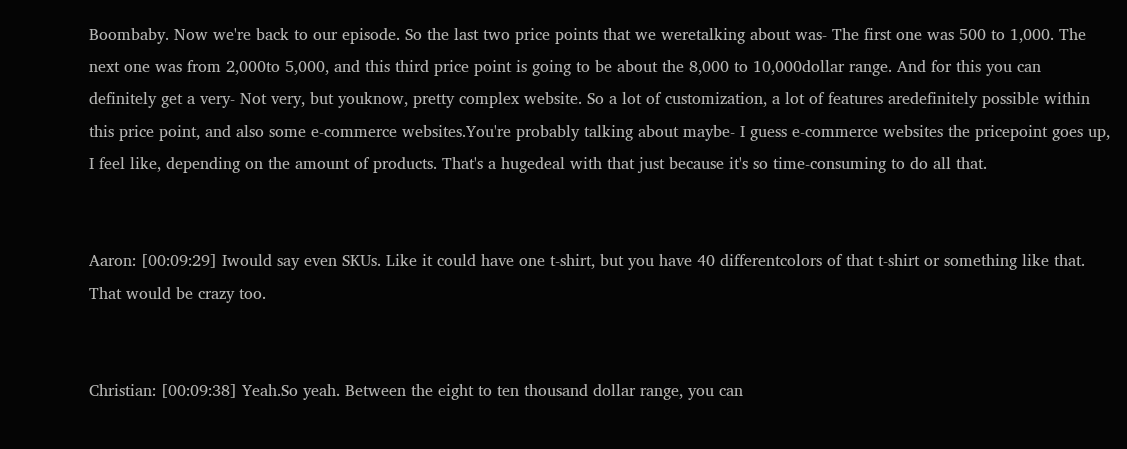Boombaby. Now we're back to our episode. So the last two price points that we weretalking about was- The first one was 500 to 1,000. The next one was from 2,000to 5,000, and this third price point is going to be about the 8,000 to 10,000dollar range. And for this you can definitely get a very- Not very, but youknow, pretty complex website. So a lot of customization, a lot of features aredefinitely possible within this price point, and also some e-commerce websites.You're probably talking about maybe- I guess e-commerce websites the pricepoint goes up, I feel like, depending on the amount of products. That's a hugedeal with that just because it's so time-consuming to do all that.


Aaron: [00:09:29] Iwould say even SKUs. Like it could have one t-shirt, but you have 40 differentcolors of that t-shirt or something like that. That would be crazy too.


Christian: [00:09:38] Yeah.So yeah. Between the eight to ten thousand dollar range, you can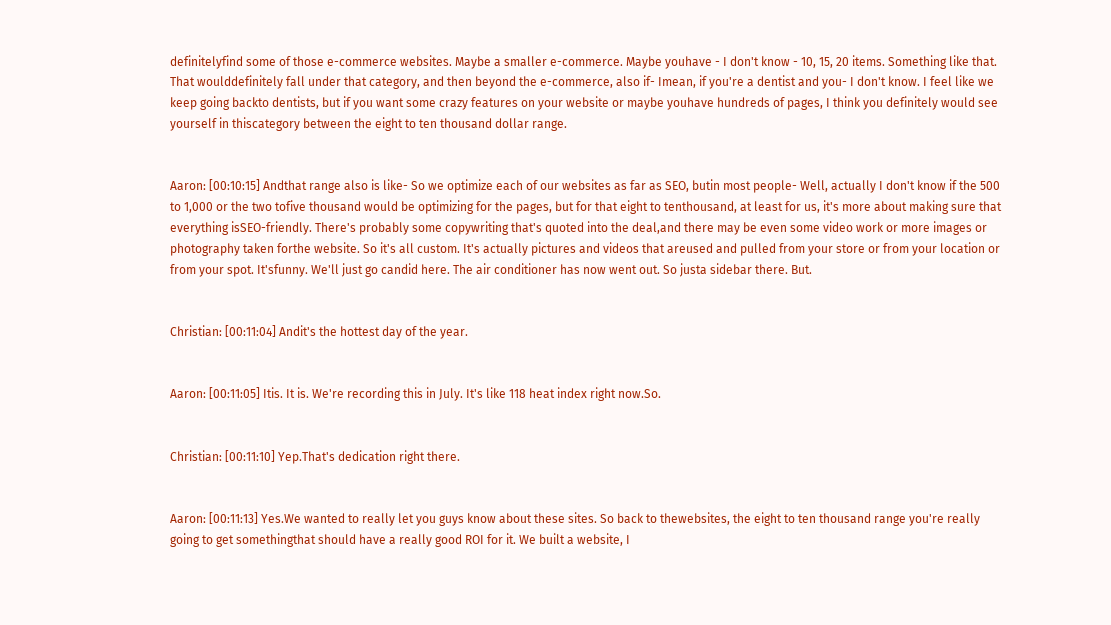definitelyfind some of those e-commerce websites. Maybe a smaller e-commerce. Maybe youhave - I don't know - 10, 15, 20 items. Something like that. That woulddefinitely fall under that category, and then beyond the e-commerce, also if- Imean, if you're a dentist and you- I don't know. I feel like we keep going backto dentists, but if you want some crazy features on your website or maybe youhave hundreds of pages, I think you definitely would see yourself in thiscategory between the eight to ten thousand dollar range.


Aaron: [00:10:15] Andthat range also is like- So we optimize each of our websites as far as SEO, butin most people- Well, actually I don't know if the 500 to 1,000 or the two tofive thousand would be optimizing for the pages, but for that eight to tenthousand, at least for us, it's more about making sure that everything isSEO-friendly. There's probably some copywriting that's quoted into the deal,and there may be even some video work or more images or photography taken forthe website. So it's all custom. It's actually pictures and videos that areused and pulled from your store or from your location or from your spot. It'sfunny. We'll just go candid here. The air conditioner has now went out. So justa sidebar there. But.


Christian: [00:11:04] Andit's the hottest day of the year.


Aaron: [00:11:05] Itis. It is. We're recording this in July. It's like 118 heat index right now.So.


Christian: [00:11:10] Yep.That's dedication right there.


Aaron: [00:11:13] Yes.We wanted to really let you guys know about these sites. So back to thewebsites, the eight to ten thousand range you're really going to get somethingthat should have a really good ROI for it. We built a website, I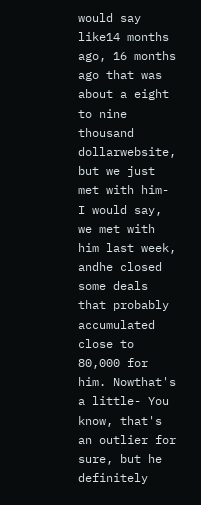would say like14 months ago, 16 months ago that was about a eight to nine thousand dollarwebsite, but we just met with him- I would say, we met with him last week, andhe closed some deals that probably accumulated close to 80,000 for him. Nowthat's a little- You know, that's an outlier for sure, but he definitely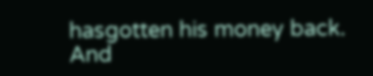hasgotten his money back. And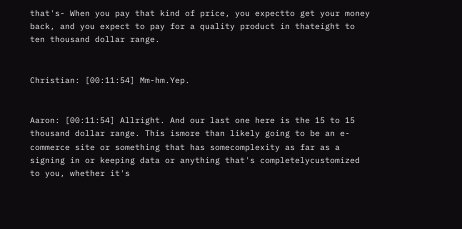that's- When you pay that kind of price, you expectto get your money back, and you expect to pay for a quality product in thateight to ten thousand dollar range.


Christian: [00:11:54] Mm-hm.Yep.


Aaron: [00:11:54] Allright. And our last one here is the 15 to 15 thousand dollar range. This ismore than likely going to be an e-commerce site or something that has somecomplexity as far as a signing in or keeping data or anything that's completelycustomized to you, whether it's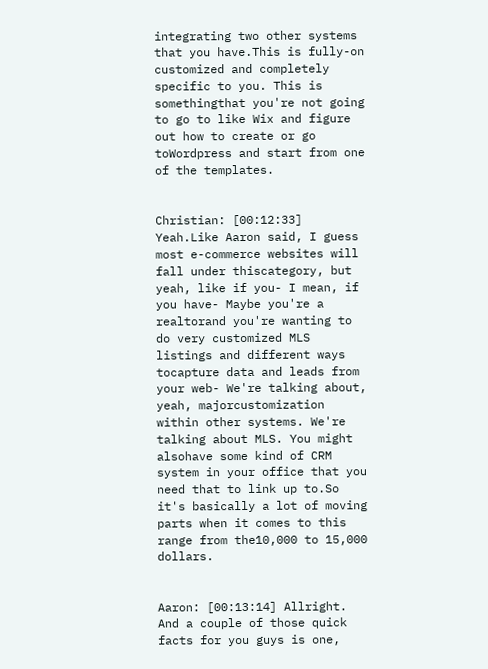integrating two other systems that you have.This is fully-on customized and completely specific to you. This is somethingthat you're not going to go to like Wix and figure out how to create or go toWordpress and start from one of the templates.


Christian: [00:12:33] Yeah.Like Aaron said, I guess most e-commerce websites will fall under thiscategory, but yeah, like if you- I mean, if you have- Maybe you're a realtorand you're wanting to do very customized MLS listings and different ways tocapture data and leads from your web- We're talking about, yeah, majorcustomization within other systems. We're talking about MLS. You might alsohave some kind of CRM system in your office that you need that to link up to.So it's basically a lot of moving parts when it comes to this range from the10,000 to 15,000 dollars.


Aaron: [00:13:14] Allright. And a couple of those quick facts for you guys is one,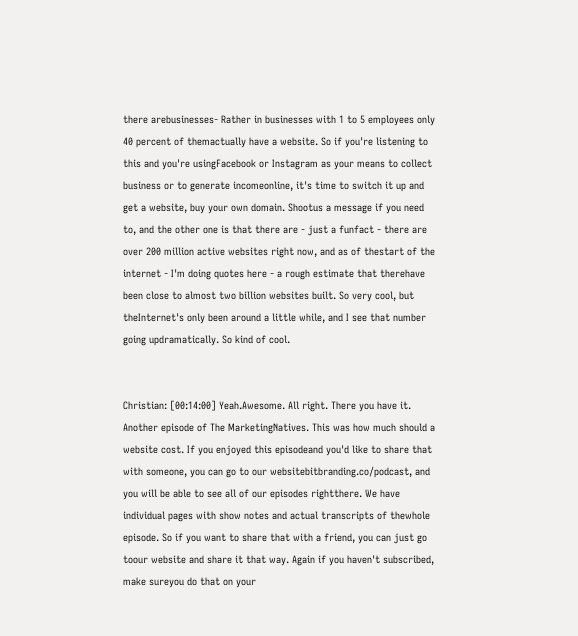there arebusinesses- Rather in businesses with 1 to 5 employees only 40 percent of themactually have a website. So if you're listening to this and you're usingFacebook or Instagram as your means to collect business or to generate incomeonline, it's time to switch it up and get a website, buy your own domain. Shootus a message if you need to, and the other one is that there are - just a funfact - there are over 200 million active websites right now, and as of thestart of the internet - I'm doing quotes here - a rough estimate that therehave been close to almost two billion websites built. So very cool, but theInternet's only been around a little while, and I see that number going updramatically. So kind of cool.


Christian: [00:14:00] Yeah.Awesome. All right. There you have it. Another episode of The MarketingNatives. This was how much should a website cost. If you enjoyed this episodeand you'd like to share that with someone, you can go to our websitebitbranding.co/podcast, and you will be able to see all of our episodes rightthere. We have individual pages with show notes and actual transcripts of thewhole episode. So if you want to share that with a friend, you can just go toour website and share it that way. Again if you haven't subscribed, make sureyou do that on your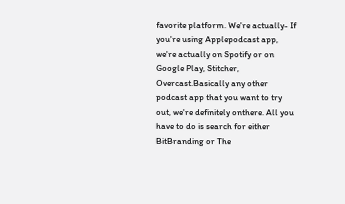favorite platform. We're actually- If you're using Applepodcast app, we're actually on Spotify or on Google Play, Stitcher, Overcast.Basically any other podcast app that you want to try out, we're definitely onthere. All you have to do is search for either BitBranding or The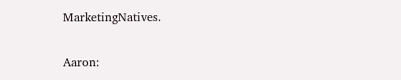MarketingNatives.


Aaron: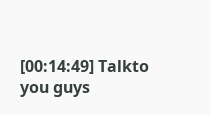[00:14:49] Talkto you guys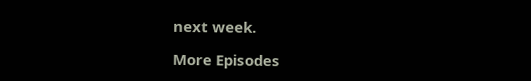next week.

More Episodes